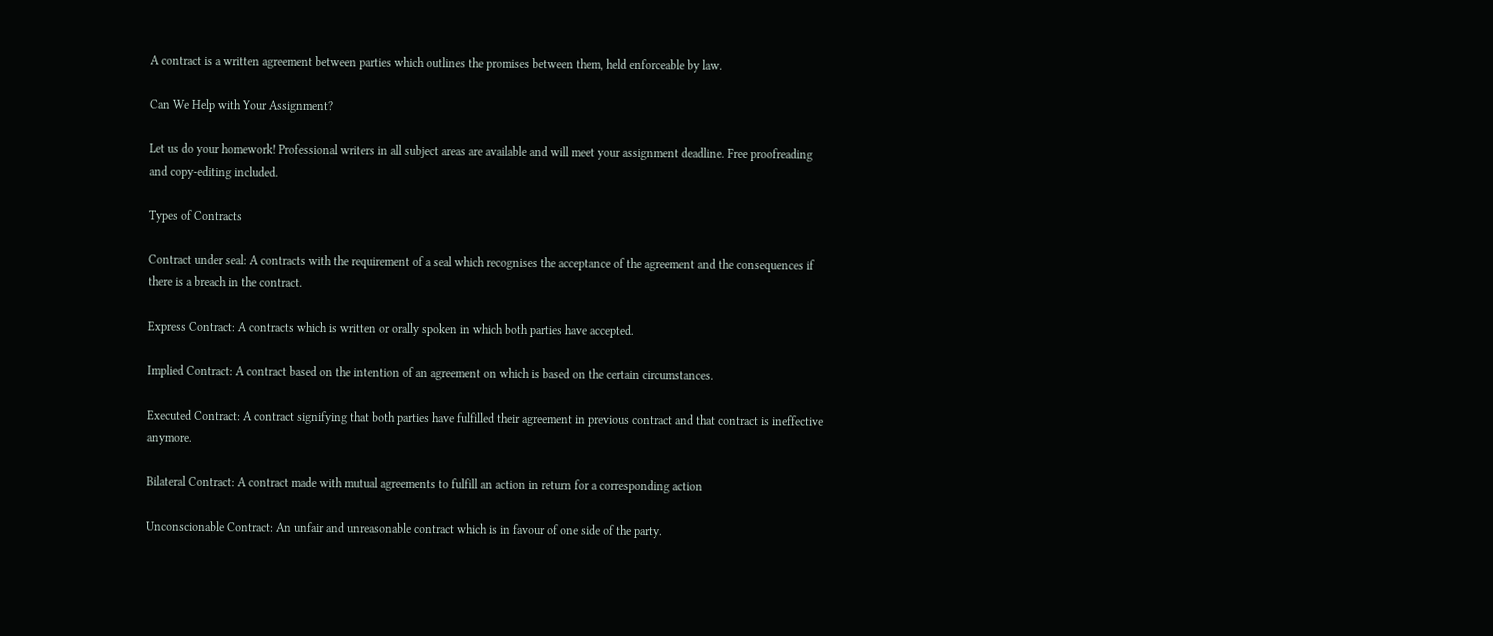A contract is a written agreement between parties which outlines the promises between them, held enforceable by law.

Can We Help with Your Assignment?

Let us do your homework! Professional writers in all subject areas are available and will meet your assignment deadline. Free proofreading and copy-editing included.

Types of Contracts

Contract under seal: A contracts with the requirement of a seal which recognises the acceptance of the agreement and the consequences if there is a breach in the contract.

Express Contract: A contracts which is written or orally spoken in which both parties have accepted.

Implied Contract: A contract based on the intention of an agreement on which is based on the certain circumstances.

Executed Contract: A contract signifying that both parties have fulfilled their agreement in previous contract and that contract is ineffective anymore.

Bilateral Contract: A contract made with mutual agreements to fulfill an action in return for a corresponding action

Unconscionable Contract: An unfair and unreasonable contract which is in favour of one side of the party.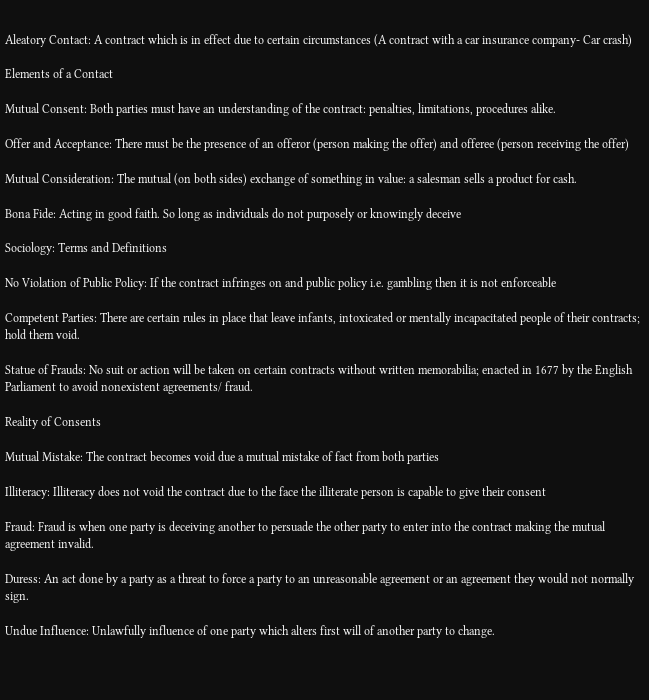Aleatory Contact: A contract which is in effect due to certain circumstances (A contract with a car insurance company- Car crash)

Elements of a Contact

Mutual Consent: Both parties must have an understanding of the contract: penalties, limitations, procedures alike.

Offer and Acceptance: There must be the presence of an offeror (person making the offer) and offeree (person receiving the offer)

Mutual Consideration: The mutual (on both sides) exchange of something in value: a salesman sells a product for cash.

Bona Fide: Acting in good faith. So long as individuals do not purposely or knowingly deceive

Sociology: Terms and Definitions

No Violation of Public Policy: If the contract infringes on and public policy i.e. gambling then it is not enforceable

Competent Parties: There are certain rules in place that leave infants, intoxicated or mentally incapacitated people of their contracts; hold them void.

Statue of Frauds: No suit or action will be taken on certain contracts without written memorabilia; enacted in 1677 by the English Parliament to avoid nonexistent agreements/ fraud.

Reality of Consents

Mutual Mistake: The contract becomes void due a mutual mistake of fact from both parties

Illiteracy: Illiteracy does not void the contract due to the face the illiterate person is capable to give their consent

Fraud: Fraud is when one party is deceiving another to persuade the other party to enter into the contract making the mutual agreement invalid.

Duress: An act done by a party as a threat to force a party to an unreasonable agreement or an agreement they would not normally sign.

Undue Influence: Unlawfully influence of one party which alters first will of another party to change.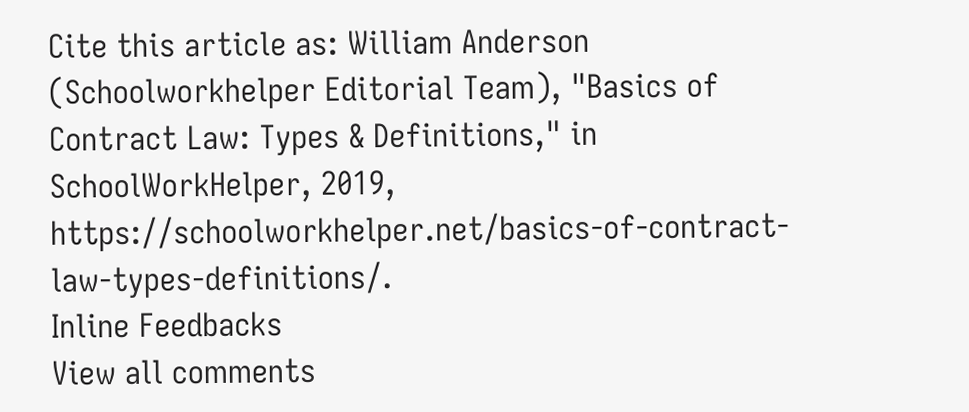Cite this article as: William Anderson (Schoolworkhelper Editorial Team), "Basics of Contract Law: Types & Definitions," in SchoolWorkHelper, 2019, https://schoolworkhelper.net/basics-of-contract-law-types-definitions/.
Inline Feedbacks
View all comments